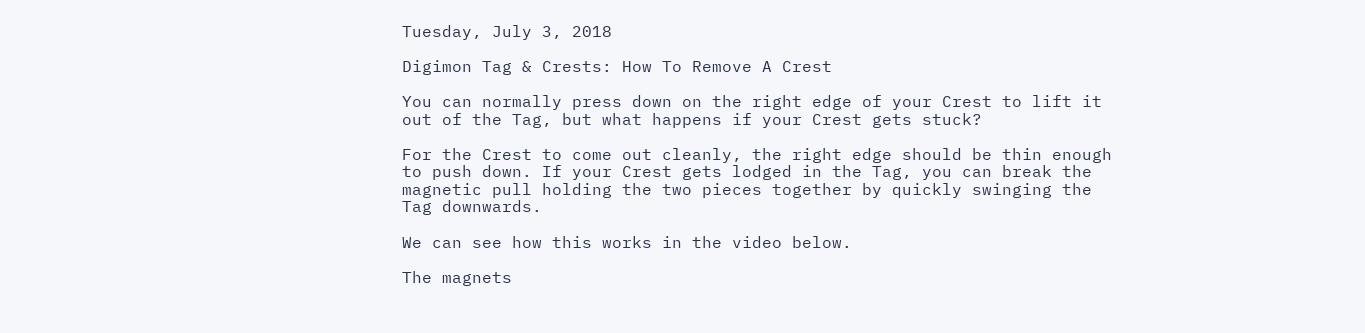Tuesday, July 3, 2018

Digimon Tag & Crests: How To Remove A Crest

You can normally press down on the right edge of your Crest to lift it out of the Tag, but what happens if your Crest gets stuck?

For the Crest to come out cleanly, the right edge should be thin enough to push down. If your Crest gets lodged in the Tag, you can break the magnetic pull holding the two pieces together by quickly swinging the Tag downwards.

We can see how this works in the video below.

The magnets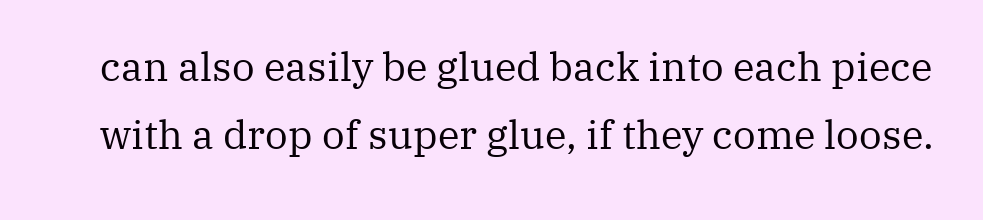can also easily be glued back into each piece with a drop of super glue, if they come loose.